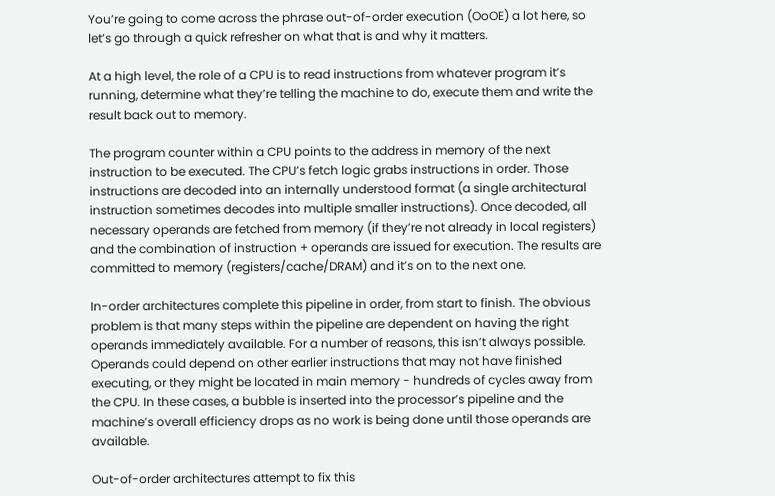You’re going to come across the phrase out-of-order execution (OoOE) a lot here, so let’s go through a quick refresher on what that is and why it matters.

At a high level, the role of a CPU is to read instructions from whatever program it’s running, determine what they’re telling the machine to do, execute them and write the result back out to memory.

The program counter within a CPU points to the address in memory of the next instruction to be executed. The CPU’s fetch logic grabs instructions in order. Those instructions are decoded into an internally understood format (a single architectural instruction sometimes decodes into multiple smaller instructions). Once decoded, all necessary operands are fetched from memory (if they’re not already in local registers) and the combination of instruction + operands are issued for execution. The results are committed to memory (registers/cache/DRAM) and it’s on to the next one.

In-order architectures complete this pipeline in order, from start to finish. The obvious problem is that many steps within the pipeline are dependent on having the right operands immediately available. For a number of reasons, this isn’t always possible. Operands could depend on other earlier instructions that may not have finished executing, or they might be located in main memory - hundreds of cycles away from the CPU. In these cases, a bubble is inserted into the processor’s pipeline and the machine’s overall efficiency drops as no work is being done until those operands are available.

Out-of-order architectures attempt to fix this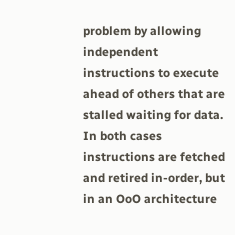problem by allowing independent instructions to execute ahead of others that are stalled waiting for data. In both cases instructions are fetched and retired in-order, but in an OoO architecture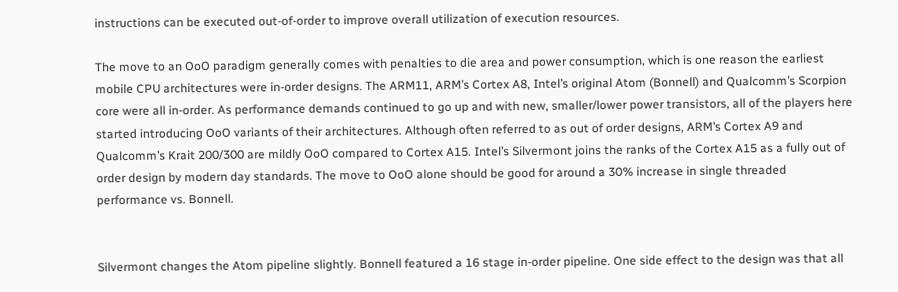instructions can be executed out-of-order to improve overall utilization of execution resources.

The move to an OoO paradigm generally comes with penalties to die area and power consumption, which is one reason the earliest mobile CPU architectures were in-order designs. The ARM11, ARM’s Cortex A8, Intel’s original Atom (Bonnell) and Qualcomm’s Scorpion core were all in-order. As performance demands continued to go up and with new, smaller/lower power transistors, all of the players here started introducing OoO variants of their architectures. Although often referred to as out of order designs, ARM’s Cortex A9 and Qualcomm’s Krait 200/300 are mildly OoO compared to Cortex A15. Intel’s Silvermont joins the ranks of the Cortex A15 as a fully out of order design by modern day standards. The move to OoO alone should be good for around a 30% increase in single threaded performance vs. Bonnell.


Silvermont changes the Atom pipeline slightly. Bonnell featured a 16 stage in-order pipeline. One side effect to the design was that all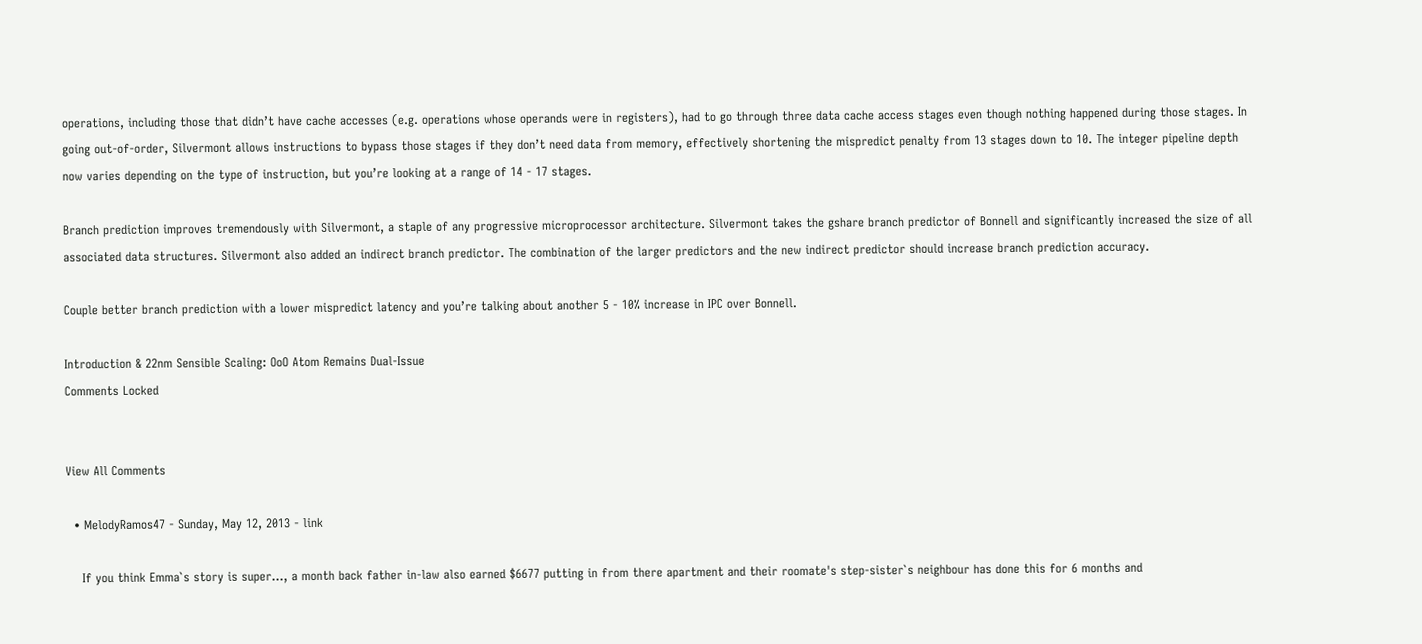operations, including those that didn’t have cache accesses (e.g. operations whose operands were in registers), had to go through three data cache access stages even though nothing happened during those stages. In going out-of-order, Silvermont allows instructions to bypass those stages if they don’t need data from memory, effectively shortening the mispredict penalty from 13 stages down to 10. The integer pipeline depth now varies depending on the type of instruction, but you’re looking at a range of 14 - 17 stages.

Branch prediction improves tremendously with Silvermont, a staple of any progressive microprocessor architecture. Silvermont takes the gshare branch predictor of Bonnell and significantly increased the size of all associated data structures. Silvermont also added an indirect branch predictor. The combination of the larger predictors and the new indirect predictor should increase branch prediction accuracy.

Couple better branch prediction with a lower mispredict latency and you’re talking about another 5 - 10% increase in IPC over Bonnell.

Introduction & 22nm Sensible Scaling: OoO Atom Remains Dual-Issue
Comments Locked


View All Comments

  • MelodyRamos47 - Sunday, May 12, 2013 - link

    If you think Emma`s story is super..., a month back father in-law also earned $6677 putting in from there apartment and their roomate's step-sister`s neighbour has done this for 6 months and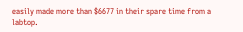easily made more than $6677 in their spare time from a labtop.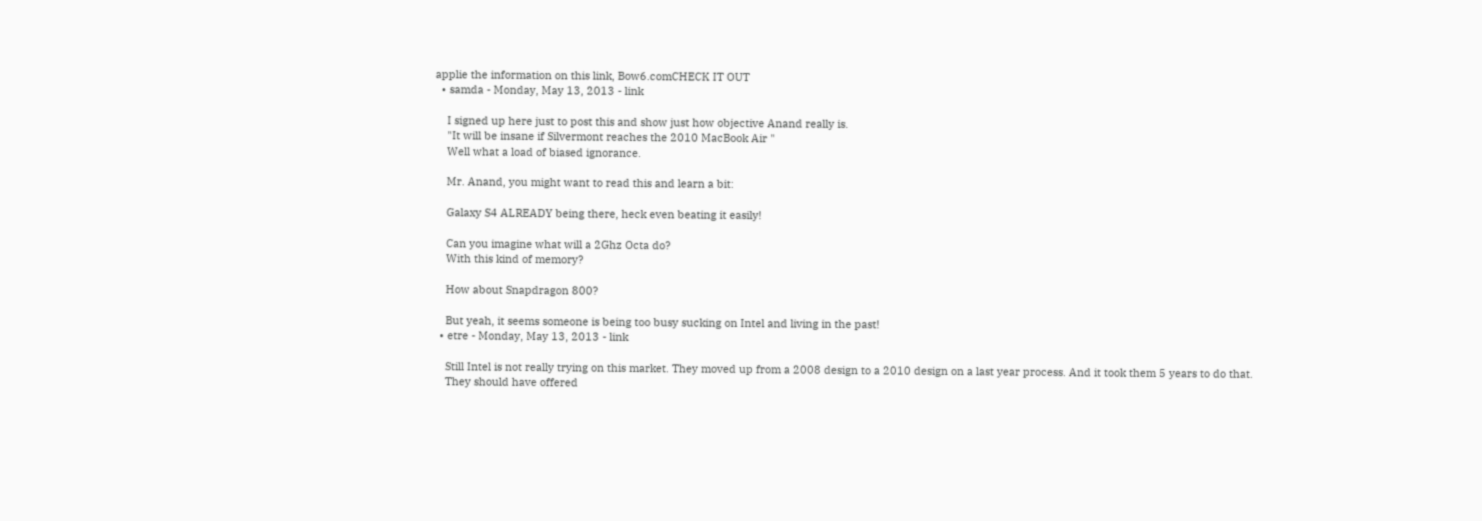applie the information on this link, Bow6.comCHECK IT OUT
  • samda - Monday, May 13, 2013 - link

    I signed up here just to post this and show just how objective Anand really is.
    "It will be insane if Silvermont reaches the 2010 MacBook Air "
    Well what a load of biased ignorance.

    Mr. Anand, you might want to read this and learn a bit:

    Galaxy S4 ALREADY being there, heck even beating it easily!

    Can you imagine what will a 2Ghz Octa do?
    With this kind of memory?

    How about Snapdragon 800?

    But yeah, it seems someone is being too busy sucking on Intel and living in the past!
  • etre - Monday, May 13, 2013 - link

    Still Intel is not really trying on this market. They moved up from a 2008 design to a 2010 design on a last year process. And it took them 5 years to do that.
    They should have offered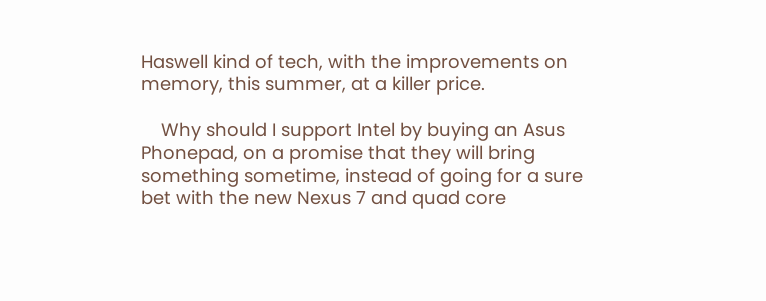Haswell kind of tech, with the improvements on memory, this summer, at a killer price.

    Why should I support Intel by buying an Asus Phonepad, on a promise that they will bring something sometime, instead of going for a sure bet with the new Nexus 7 and quad core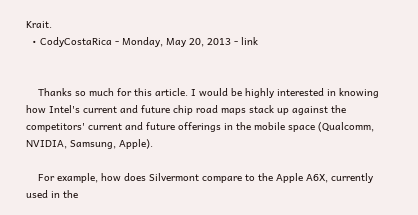Krait.
  • CodyCostaRica - Monday, May 20, 2013 - link


    Thanks so much for this article. I would be highly interested in knowing how Intel's current and future chip road maps stack up against the competitors' current and future offerings in the mobile space (Qualcomm, NVIDIA, Samsung, Apple).

    For example, how does Silvermont compare to the Apple A6X, currently used in the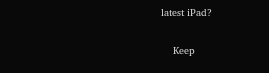latest iPad?

    Keep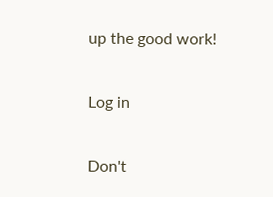up the good work!

Log in

Don't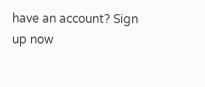have an account? Sign up now